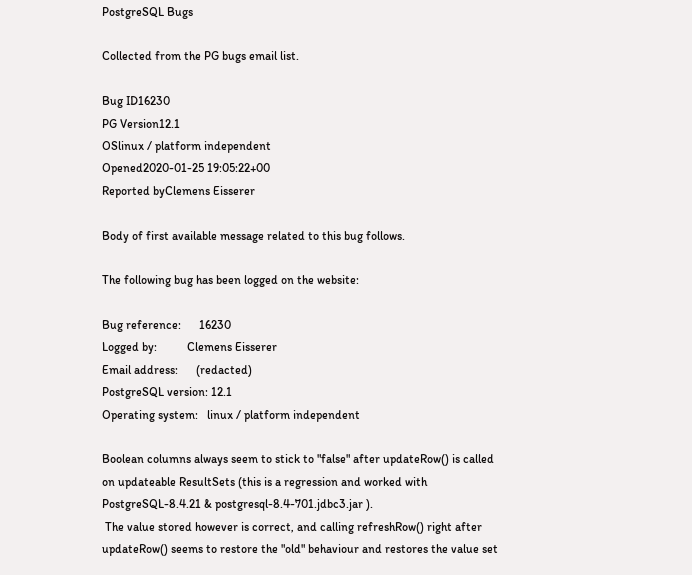PostgreSQL Bugs

Collected from the PG bugs email list.

Bug ID16230
PG Version12.1
OSlinux / platform independent
Opened2020-01-25 19:05:22+00
Reported byClemens Eisserer

Body of first available message related to this bug follows.

The following bug has been logged on the website:

Bug reference:      16230
Logged by:          Clemens Eisserer
Email address:      (redacted)
PostgreSQL version: 12.1
Operating system:   linux / platform independent

Boolean columns always seem to stick to "false" after updateRow() is called
on updateable ResultSets (this is a regression and worked with
PostgreSQL-8.4.21 & postgresql-8.4-701.jdbc3.jar ).
 The value stored however is correct, and calling refreshRow() right after
updateRow() seems to restore the "old" behaviour and restores the value set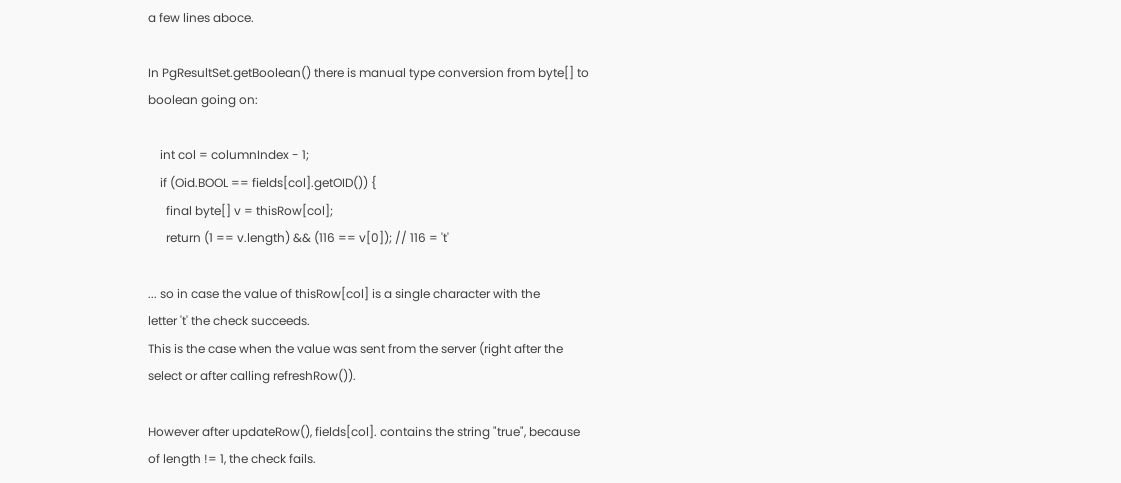a few lines aboce.

In PgResultSet.getBoolean() there is manual type conversion from byte[] to
boolean going on:

    int col = columnIndex - 1;
    if (Oid.BOOL == fields[col].getOID()) {
      final byte[] v = thisRow[col];
      return (1 == v.length) && (116 == v[0]); // 116 = 't'

... so in case the value of thisRow[col] is a single character with the
letter 't' the check succeeds.
This is the case when the value was sent from the server (right after the
select or after calling refreshRow()).

However after updateRow(), fields[col]. contains the string "true", because
of length != 1, the check fails.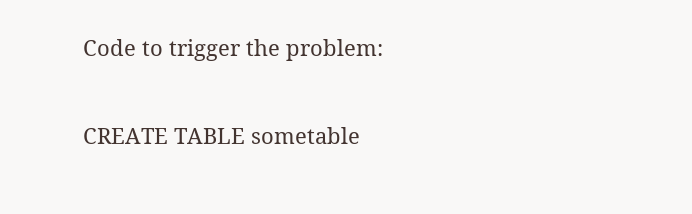Code to trigger the problem:

CREATE TABLE sometable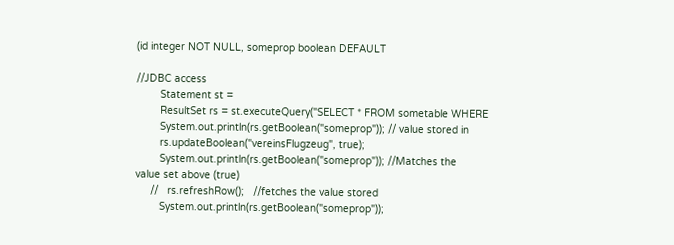(id integer NOT NULL, someprop boolean DEFAULT

//JDBC access
        Statement st =
        ResultSet rs = st.executeQuery("SELECT * FROM sometable WHERE
        System.out.println(rs.getBoolean("someprop")); // value stored in
        rs.updateBoolean("vereinsFlugzeug", true);
        System.out.println(rs.getBoolean("someprop")); //Matches the
value set above (true)
     //   rs.refreshRow();   //fetches the value stored
        System.out.println(rs.getBoolean("someprop"));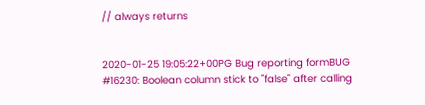// always returns


2020-01-25 19:05:22+00PG Bug reporting formBUG #16230: Boolean column stick to "false" after calling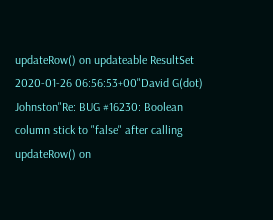updateRow() on updateable ResultSet
2020-01-26 06:56:53+00"David G(dot) Johnston"Re: BUG #16230: Boolean column stick to "false" after calling updateRow() on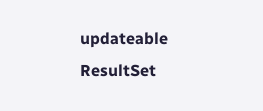updateable ResultSet